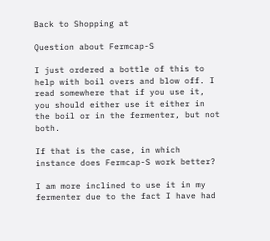Back to Shopping at

Question about Fermcap-S

I just ordered a bottle of this to help with boil overs and blow off. I read somewhere that if you use it, you should either use it either in the boil or in the fermenter, but not both.

If that is the case, in which instance does Fermcap-S work better?

I am more inclined to use it in my fermenter due to the fact I have had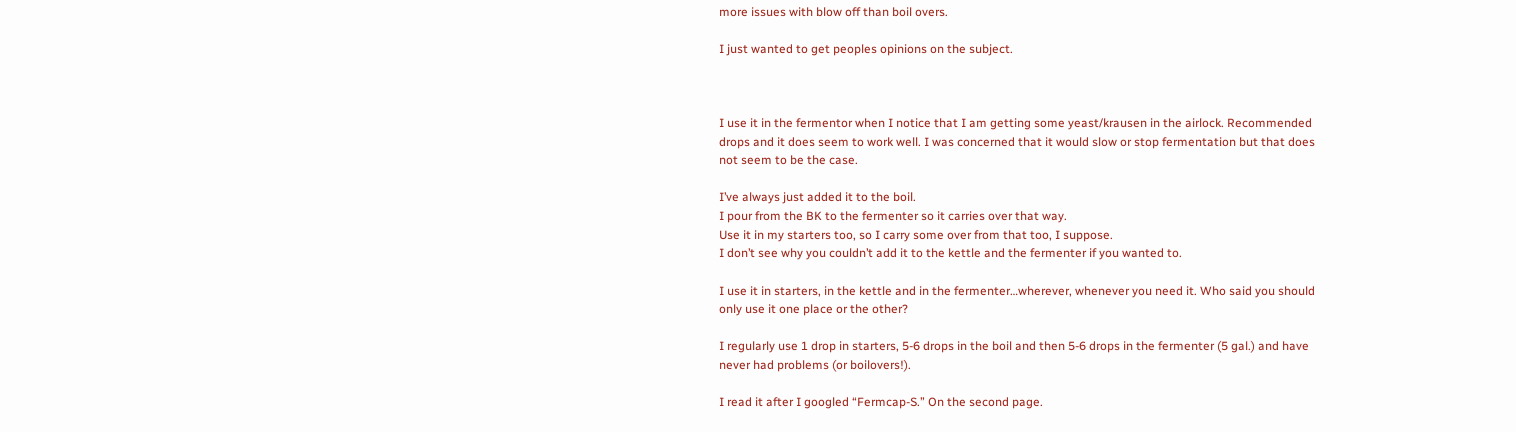more issues with blow off than boil overs.

I just wanted to get peoples opinions on the subject.



I use it in the fermentor when I notice that I am getting some yeast/krausen in the airlock. Recommended drops and it does seem to work well. I was concerned that it would slow or stop fermentation but that does not seem to be the case.

I’ve always just added it to the boil.
I pour from the BK to the fermenter so it carries over that way.
Use it in my starters too, so I carry some over from that too, I suppose.
I don’t see why you couldn’t add it to the kettle and the fermenter if you wanted to.

I use it in starters, in the kettle and in the fermenter…wherever, whenever you need it. Who said you should only use it one place or the other?

I regularly use 1 drop in starters, 5-6 drops in the boil and then 5-6 drops in the fermenter (5 gal.) and have never had problems (or boilovers!).

I read it after I googled “Fermcap-S.” On the second page.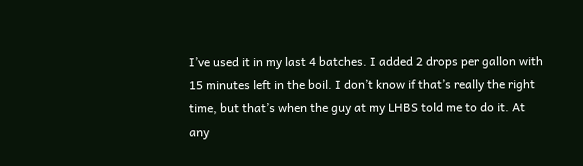I’ve used it in my last 4 batches. I added 2 drops per gallon with 15 minutes left in the boil. I don’t know if that’s really the right time, but that’s when the guy at my LHBS told me to do it. At any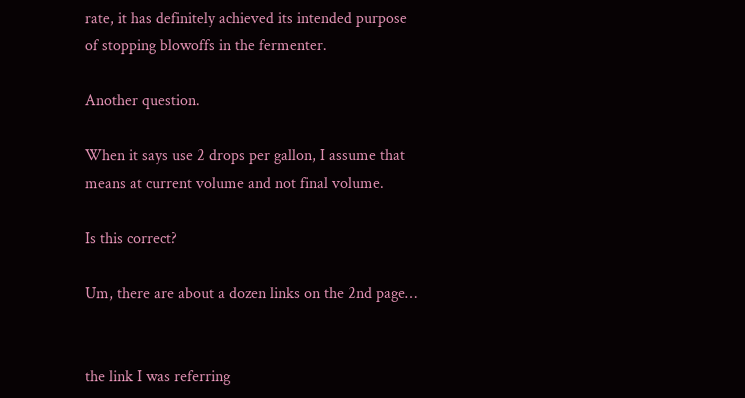rate, it has definitely achieved its intended purpose of stopping blowoffs in the fermenter.

Another question.

When it says use 2 drops per gallon, I assume that means at current volume and not final volume.

Is this correct?

Um, there are about a dozen links on the 2nd page…


the link I was referring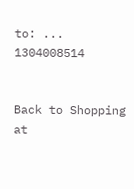to: ... 1304008514


Back to Shopping at